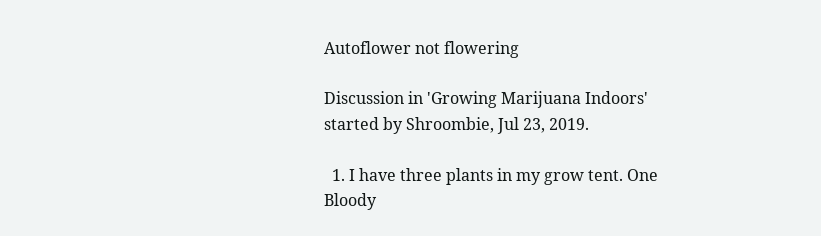Autoflower not flowering

Discussion in 'Growing Marijuana Indoors' started by Shroombie, Jul 23, 2019.

  1. I have three plants in my grow tent. One Bloody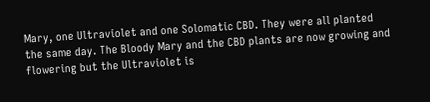Mary, one Ultraviolet and one Solomatic CBD. They were all planted the same day. The Bloody Mary and the CBD plants are now growing and flowering but the Ultraviolet is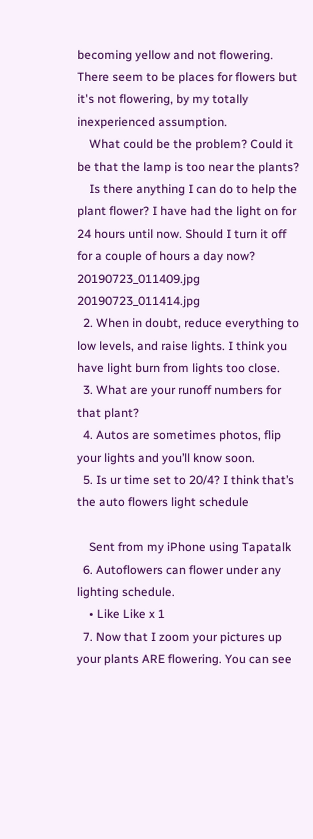becoming yellow and not flowering. There seem to be places for flowers but it's not flowering, by my totally inexperienced assumption.
    What could be the problem? Could it be that the lamp is too near the plants?
    Is there anything I can do to help the plant flower? I have had the light on for 24 hours until now. Should I turn it off for a couple of hours a day now? 20190723_011409.jpg 20190723_011414.jpg
  2. When in doubt, reduce everything to low levels, and raise lights. I think you have light burn from lights too close.
  3. What are your runoff numbers for that plant?
  4. Autos are sometimes photos, flip your lights and you’ll know soon.
  5. Is ur time set to 20/4? I think that’s the auto flowers light schedule

    Sent from my iPhone using Tapatalk
  6. Autoflowers can flower under any lighting schedule.
    • Like Like x 1
  7. Now that I zoom your pictures up your plants ARE flowering. You can see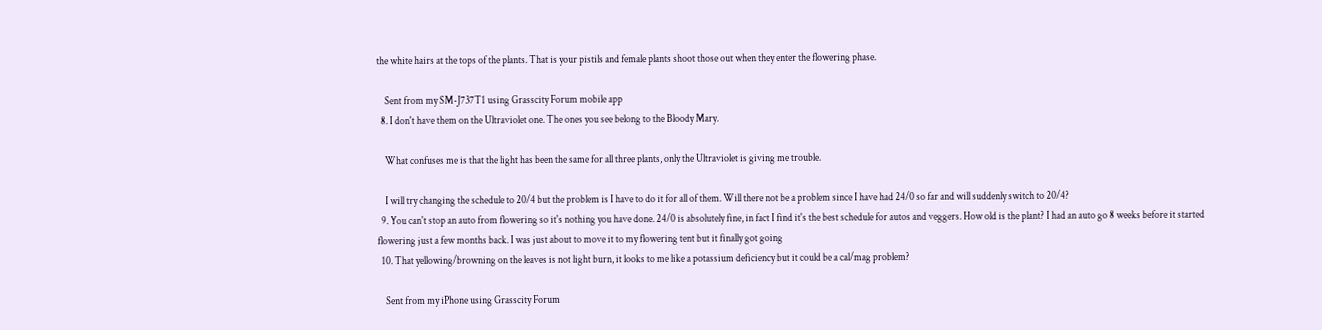the white hairs at the tops of the plants. That is your pistils and female plants shoot those out when they enter the flowering phase.

    Sent from my SM-J737T1 using Grasscity Forum mobile app
  8. I don't have them on the Ultraviolet one. The ones you see belong to the Bloody Mary.

    What confuses me is that the light has been the same for all three plants, only the Ultraviolet is giving me trouble.

    I will try changing the schedule to 20/4 but the problem is I have to do it for all of them. Will there not be a problem since I have had 24/0 so far and will suddenly switch to 20/4?
  9. You can't stop an auto from flowering so it's nothing you have done. 24/0 is absolutely fine, in fact I find it's the best schedule for autos and veggers. How old is the plant? I had an auto go 8 weeks before it started flowering just a few months back. I was just about to move it to my flowering tent but it finally got going
  10. That yellowing/browning on the leaves is not light burn, it looks to me like a potassium deficiency but it could be a cal/mag problem?

    Sent from my iPhone using Grasscity Forum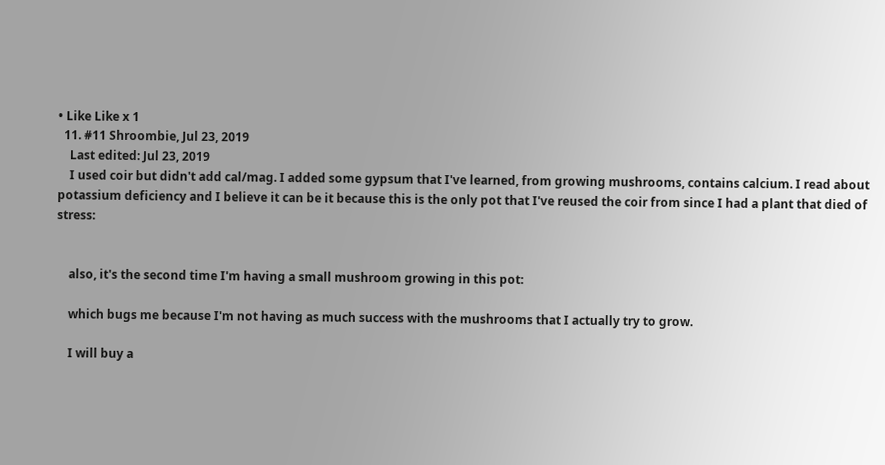• Like Like x 1
  11. #11 Shroombie, Jul 23, 2019
    Last edited: Jul 23, 2019
    I used coir but didn't add cal/mag. I added some gypsum that I've learned, from growing mushrooms, contains calcium. I read about potassium deficiency and I believe it can be it because this is the only pot that I've reused the coir from since I had a plant that died of stress:


    also, it's the second time I'm having a small mushroom growing in this pot:

    which bugs me because I'm not having as much success with the mushrooms that I actually try to grow.

    I will buy a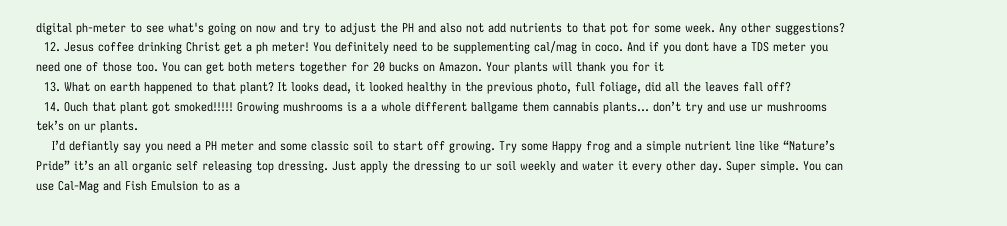digital ph-meter to see what's going on now and try to adjust the PH and also not add nutrients to that pot for some week. Any other suggestions?
  12. Jesus coffee drinking Christ get a ph meter! You definitely need to be supplementing cal/mag in coco. And if you dont have a TDS meter you need one of those too. You can get both meters together for 20 bucks on Amazon. Your plants will thank you for it
  13. What on earth happened to that plant? It looks dead, it looked healthy in the previous photo, full foliage, did all the leaves fall off?
  14. Ouch that plant got smoked!!!!! Growing mushrooms is a a whole different ballgame them cannabis plants... don’t try and use ur mushrooms tek’s on ur plants.
    I’d defiantly say you need a PH meter and some classic soil to start off growing. Try some Happy frog and a simple nutrient line like “Nature’s Pride” it’s an all organic self releasing top dressing. Just apply the dressing to ur soil weekly and water it every other day. Super simple. You can use Cal-Mag and Fish Emulsion to as a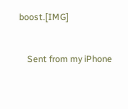boost.[IMG]

    Sent from my iPhone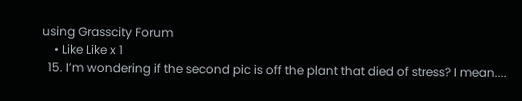using Grasscity Forum
    • Like Like x 1
  15. I’m wondering if the second pic is off the plant that died of stress? I mean....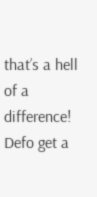that’s a hell of a difference! Defo get a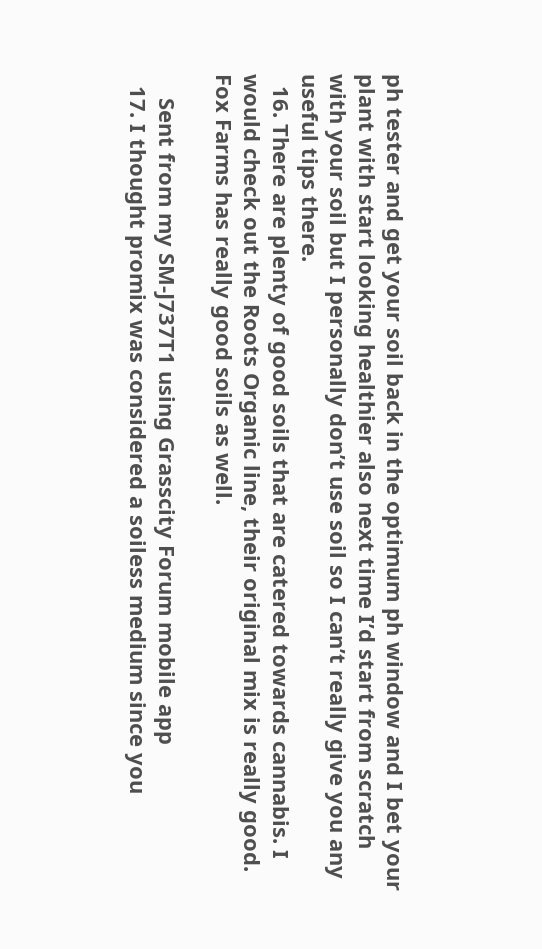ph tester and get your soil back in the optimum ph window and I bet your plant with start looking healthier also next time I’d start from scratch with your soil but I personally don’t use soil so I can’t really give you any useful tips there.
  16. There are plenty of good soils that are catered towards cannabis. I would check out the Roots Organic line, their original mix is really good. Fox Farms has really good soils as well.

    Sent from my SM-J737T1 using Grasscity Forum mobile app
  17. I thought promix was considered a soiless medium since you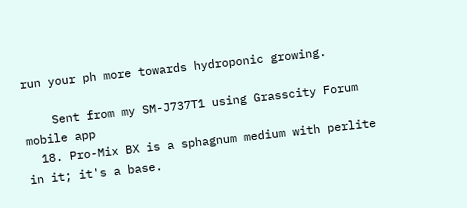run your ph more towards hydroponic growing.

    Sent from my SM-J737T1 using Grasscity Forum mobile app
  18. Pro-Mix BX is a sphagnum medium with perlite in it; it's a base.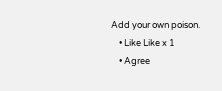Add your own poison.
    • Like Like x 1
    • Agree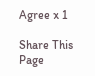Agree x 1

Share This Page